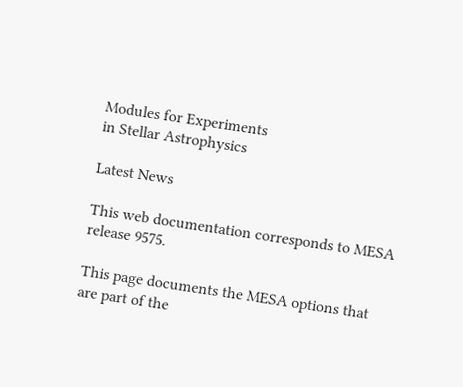Modules for Experiments
in Stellar Astrophysics

Latest News

This web documentation corresponds to MESA release 9575.

This page documents the MESA options that are part of the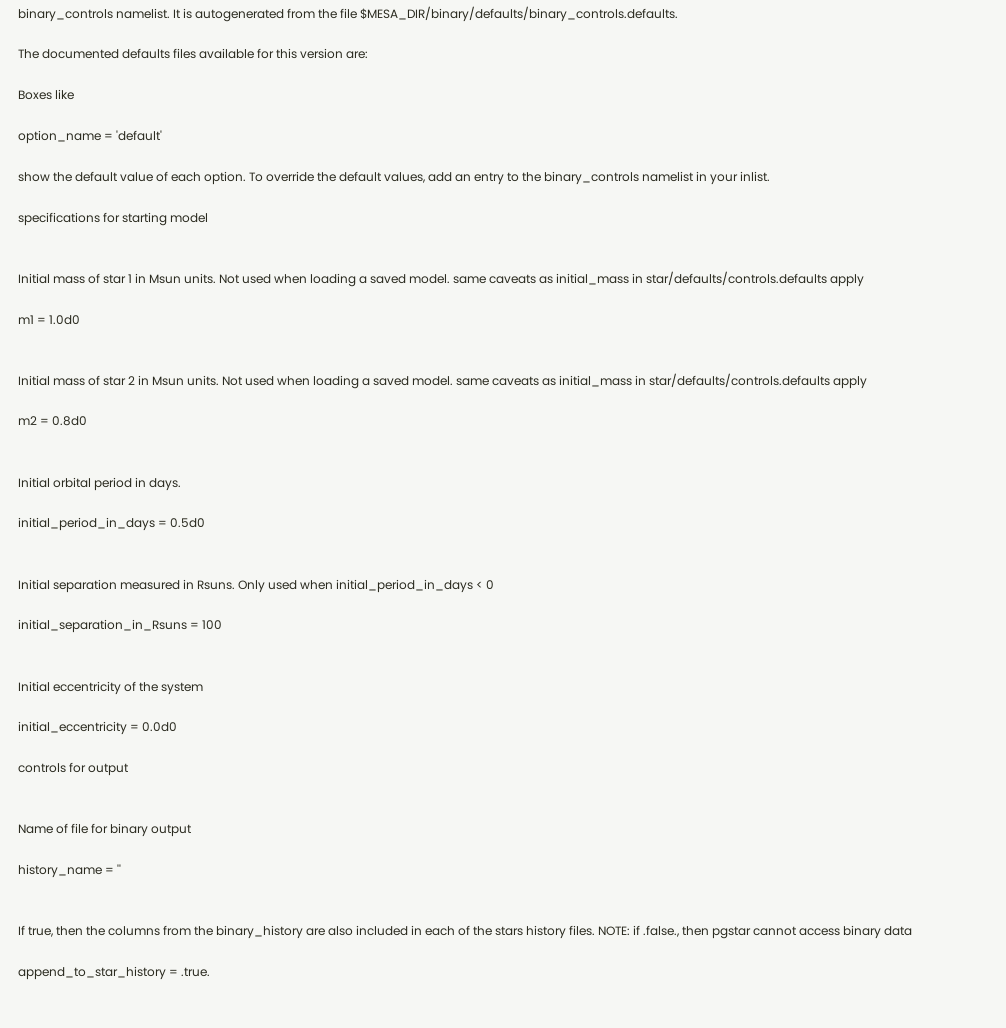binary_controls namelist. It is autogenerated from the file $MESA_DIR/binary/defaults/binary_controls.defaults.

The documented defaults files available for this version are:

Boxes like

option_name = 'default'

show the default value of each option. To override the default values, add an entry to the binary_controls namelist in your inlist.

specifications for starting model


Initial mass of star 1 in Msun units. Not used when loading a saved model. same caveats as initial_mass in star/defaults/controls.defaults apply

m1 = 1.0d0


Initial mass of star 2 in Msun units. Not used when loading a saved model. same caveats as initial_mass in star/defaults/controls.defaults apply

m2 = 0.8d0


Initial orbital period in days.

initial_period_in_days = 0.5d0


Initial separation measured in Rsuns. Only used when initial_period_in_days < 0

initial_separation_in_Rsuns = 100


Initial eccentricity of the system

initial_eccentricity = 0.0d0

controls for output


Name of file for binary output

history_name = ''


If true, then the columns from the binary_history are also included in each of the stars history files. NOTE: if .false., then pgstar cannot access binary data

append_to_star_history = .true.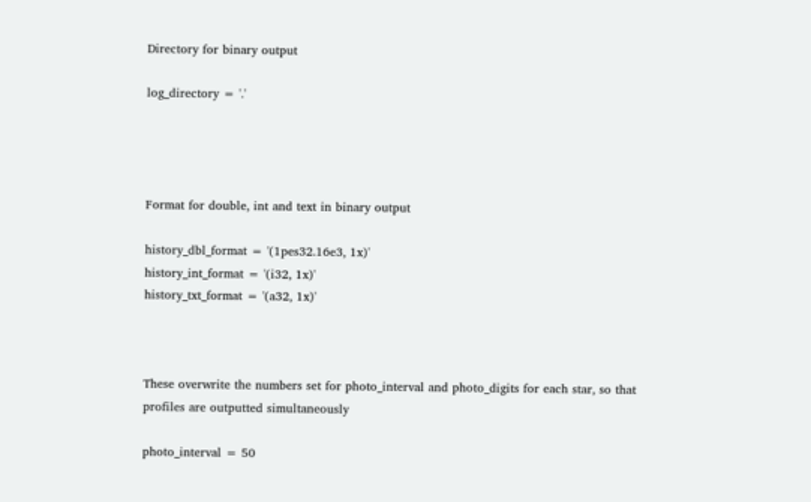Directory for binary output

log_directory = '.'




Format for double, int and text in binary output

history_dbl_format = '(1pes32.16e3, 1x)'
history_int_format = '(i32, 1x)'
history_txt_format = '(a32, 1x)'



These overwrite the numbers set for photo_interval and photo_digits for each star, so that profiles are outputted simultaneously

photo_interval = 50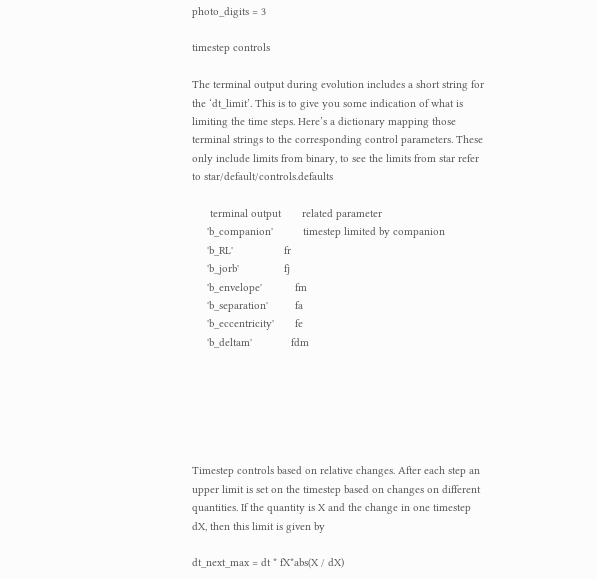photo_digits = 3

timestep controls

The terminal output during evolution includes a short string for the ‘dt_limit’. This is to give you some indication of what is limiting the time steps. Here’s a dictionary mapping those terminal strings to the corresponding control parameters. These only include limits from binary, to see the limits from star refer to star/default/controls.defaults

      terminal output       related parameter
     'b_companion'          timestep limited by companion
     'b_RL'                 fr
     'b_jorb'               fj
     'b_envelope'           fm
     'b_separation'         fa
     'b_eccentricity'       fe
     'b_deltam'             fdm






Timestep controls based on relative changes. After each step an upper limit is set on the timestep based on changes on different quantities. If the quantity is X and the change in one timestep dX, then this limit is given by

dt_next_max = dt * fX*abs(X / dX)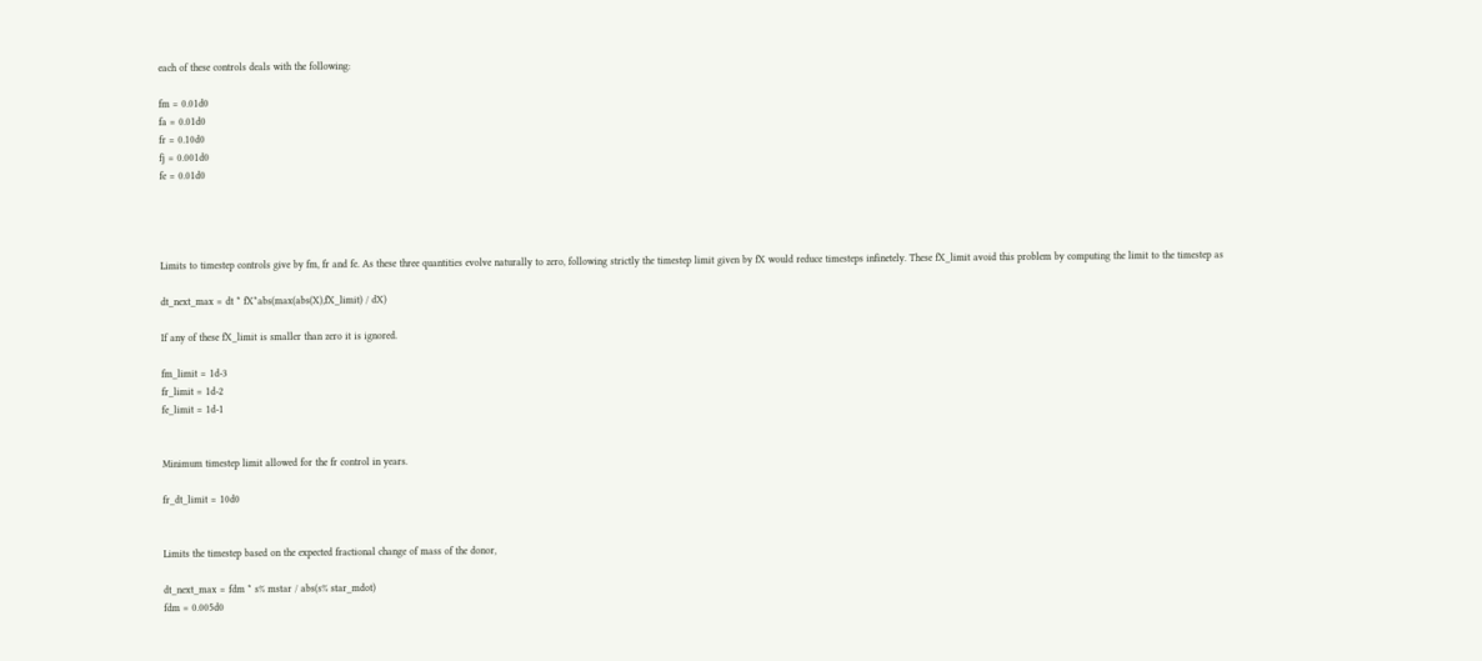each of these controls deals with the following:

fm = 0.01d0
fa = 0.01d0
fr = 0.10d0
fj = 0.001d0
fe = 0.01d0




Limits to timestep controls give by fm, fr and fe. As these three quantities evolve naturally to zero, following strictly the timestep limit given by fX would reduce timesteps infinetely. These fX_limit avoid this problem by computing the limit to the timestep as

dt_next_max = dt * fX*abs(max(abs(X),fX_limit) / dX)

If any of these fX_limit is smaller than zero it is ignored.

fm_limit = 1d-3
fr_limit = 1d-2
fe_limit = 1d-1


Minimum timestep limit allowed for the fr control in years.

fr_dt_limit = 10d0


Limits the timestep based on the expected fractional change of mass of the donor,

dt_next_max = fdm * s% mstar / abs(s% star_mdot)
fdm = 0.005d0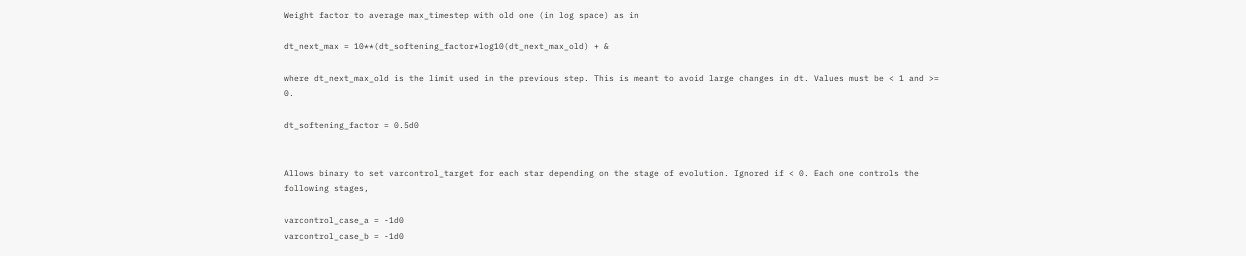Weight factor to average max_timestep with old one (in log space) as in

dt_next_max = 10**(dt_softening_factor*log10(dt_next_max_old) + &

where dt_next_max_old is the limit used in the previous step. This is meant to avoid large changes in dt. Values must be < 1 and >= 0.

dt_softening_factor = 0.5d0


Allows binary to set varcontrol_target for each star depending on the stage of evolution. Ignored if < 0. Each one controls the following stages,

varcontrol_case_a = -1d0
varcontrol_case_b = -1d0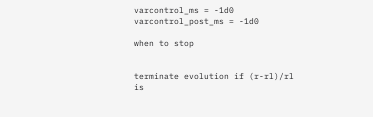varcontrol_ms = -1d0
varcontrol_post_ms = -1d0

when to stop


terminate evolution if (r-rl)/rl is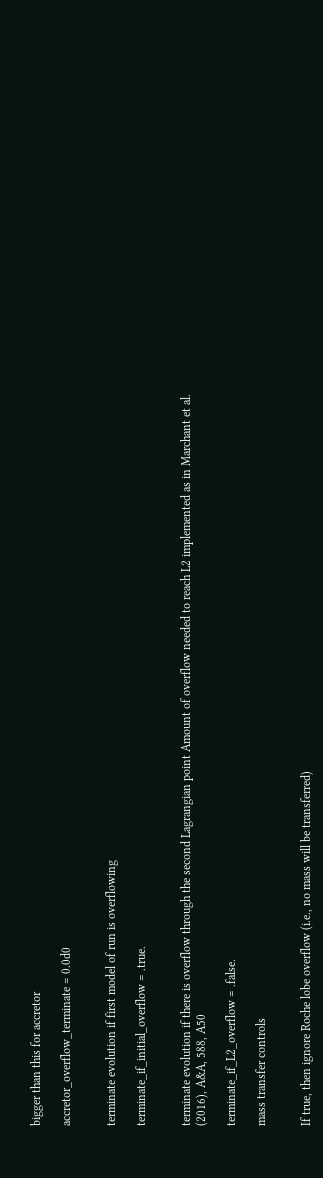bigger than this for accretor

accretor_overflow_terminate = 0.0d0


terminate evolution if first model of run is overflowing

terminate_if_initial_overflow = .true.


terminate evolution if there is overflow through the second Lagrangian point Amount of overflow needed to reach L2 implemented as in Marchant et al. (2016), A&A, 588, A50

terminate_if_L2_overflow = .false.

mass transfer controls


If true, then ignore Roche lobe overflow (i.e., no mass will be transferred)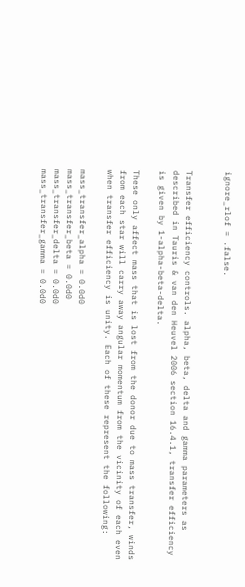ignore_rlof = .false.


Transfer efficiency controls. alpha, beta, delta and gamma parameters as described in Tauris & van den Heuvel 2006 section 16.4.1, transfer efficiency is given by 1-alpha-beta-delta.

These only affect mass that is lost from the donor due to mass transfer, winds from each star will carry away angular momentum from the vicinity of each even when transfer efficiency is unity. Each of these represent the following:

mass_transfer_alpha = 0.0d0
mass_transfer_beta = 0.0d0
mass_transfer_delta = 0.0d0
mass_transfer_gamma = 0.0d0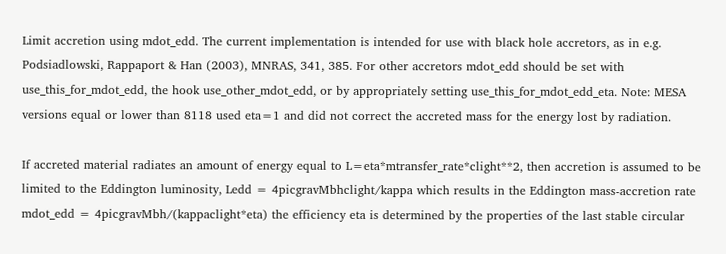Limit accretion using mdot_edd. The current implementation is intended for use with black hole accretors, as in e.g. Podsiadlowski, Rappaport & Han (2003), MNRAS, 341, 385. For other accretors mdot_edd should be set with use_this_for_mdot_edd, the hook use_other_mdot_edd, or by appropriately setting use_this_for_mdot_edd_eta. Note: MESA versions equal or lower than 8118 used eta=1 and did not correct the accreted mass for the energy lost by radiation.

If accreted material radiates an amount of energy equal to L=eta*mtransfer_rate*clight**2, then accretion is assumed to be limited to the Eddington luminosity, Ledd = 4picgravMbhclight/kappa which results in the Eddington mass-accretion rate mdot_edd = 4picgravMbh/(kappaclight*eta) the efficiency eta is determined by the properties of the last stable circular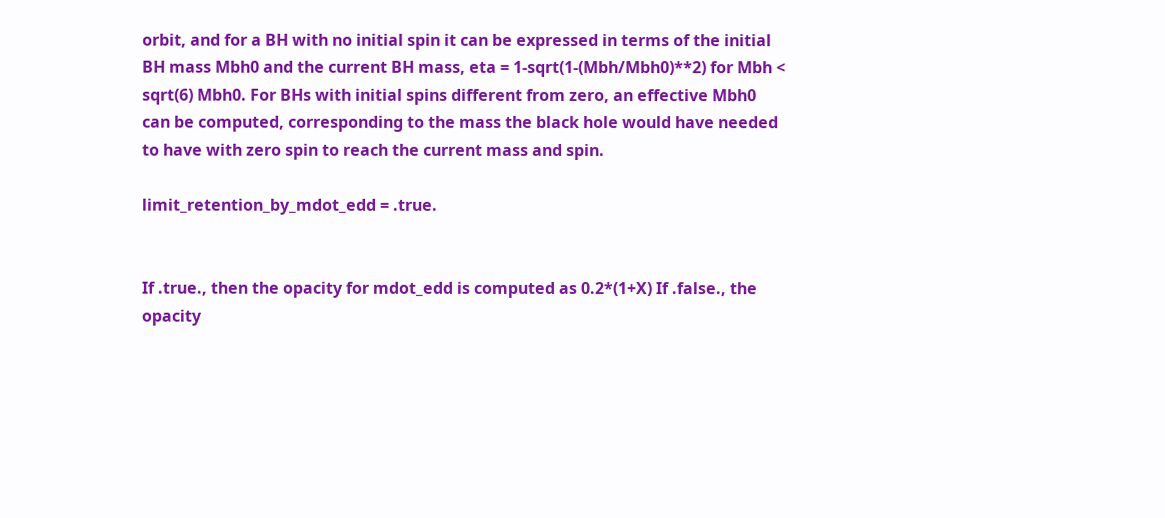orbit, and for a BH with no initial spin it can be expressed in terms of the initial BH mass Mbh0 and the current BH mass, eta = 1-sqrt(1-(Mbh/Mbh0)**2) for Mbh < sqrt(6) Mbh0. For BHs with initial spins different from zero, an effective Mbh0 can be computed, corresponding to the mass the black hole would have needed to have with zero spin to reach the current mass and spin.

limit_retention_by_mdot_edd = .true.


If .true., then the opacity for mdot_edd is computed as 0.2*(1+X) If .false., the opacity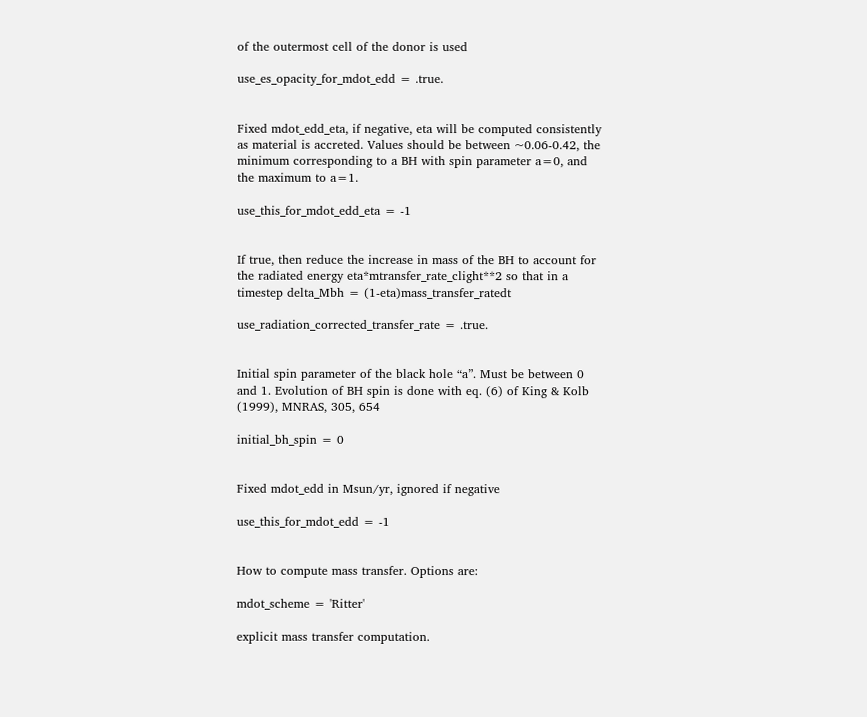of the outermost cell of the donor is used

use_es_opacity_for_mdot_edd = .true.


Fixed mdot_edd_eta, if negative, eta will be computed consistently as material is accreted. Values should be between ~0.06-0.42, the minimum corresponding to a BH with spin parameter a=0, and the maximum to a=1.

use_this_for_mdot_edd_eta = -1


If true, then reduce the increase in mass of the BH to account for the radiated energy eta*mtransfer_rate_clight**2 so that in a timestep delta_Mbh = (1-eta)mass_transfer_ratedt

use_radiation_corrected_transfer_rate = .true.


Initial spin parameter of the black hole “a”. Must be between 0 and 1. Evolution of BH spin is done with eq. (6) of King & Kolb (1999), MNRAS, 305, 654

initial_bh_spin = 0


Fixed mdot_edd in Msun/yr, ignored if negative

use_this_for_mdot_edd = -1


How to compute mass transfer. Options are:

mdot_scheme = 'Ritter'

explicit mass transfer computation.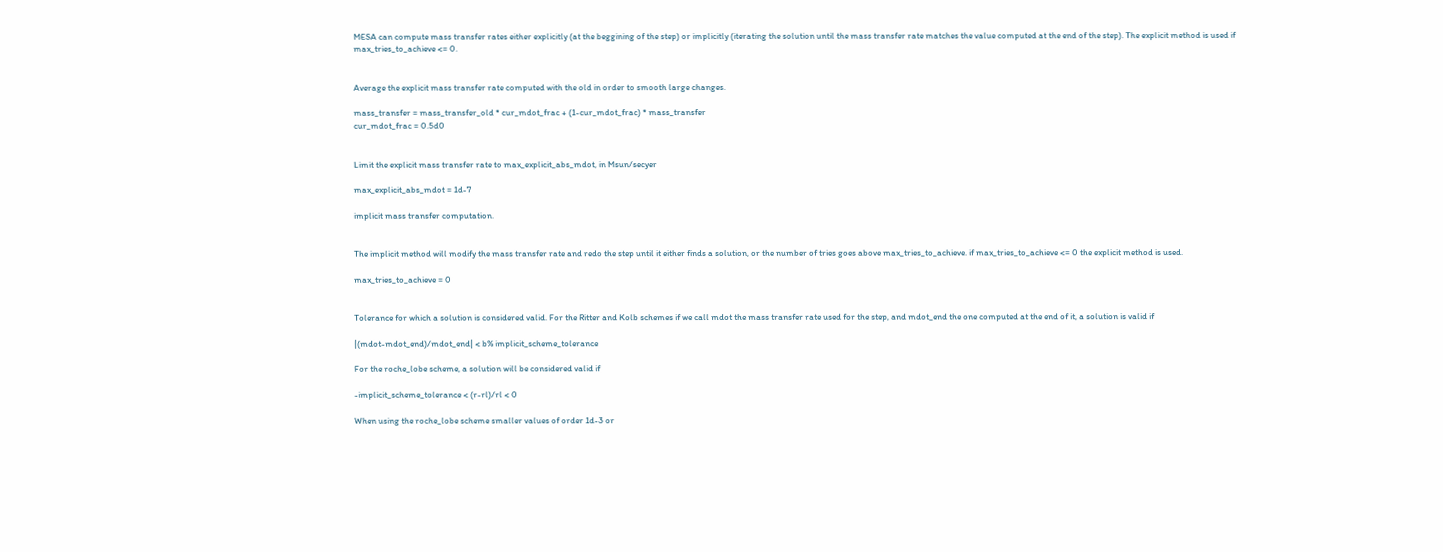MESA can compute mass transfer rates either explicitly (at the beggining of the step) or implicitly (iterating the solution until the mass transfer rate matches the value computed at the end of the step). The explicit method is used if max_tries_to_achieve <= 0.


Average the explicit mass transfer rate computed with the old in order to smooth large changes.

mass_transfer = mass_transfer_old * cur_mdot_frac + (1-cur_mdot_frac) * mass_transfer
cur_mdot_frac = 0.5d0


Limit the explicit mass transfer rate to max_explicit_abs_mdot, in Msun/secyer

max_explicit_abs_mdot = 1d-7

implicit mass transfer computation.


The implicit method will modify the mass transfer rate and redo the step until it either finds a solution, or the number of tries goes above max_tries_to_achieve. if max_tries_to_achieve <= 0 the explicit method is used.

max_tries_to_achieve = 0


Tolerance for which a solution is considered valid. For the Ritter and Kolb schemes if we call mdot the mass transfer rate used for the step, and mdot_end the one computed at the end of it, a solution is valid if

|(mdot-mdot_end)/mdot_end| < b% implicit_scheme_tolerance

For the roche_lobe scheme, a solution will be considered valid if

-implicit_scheme_tolerance < (r-rl)/rl < 0

When using the roche_lobe scheme smaller values of order 1d-3 or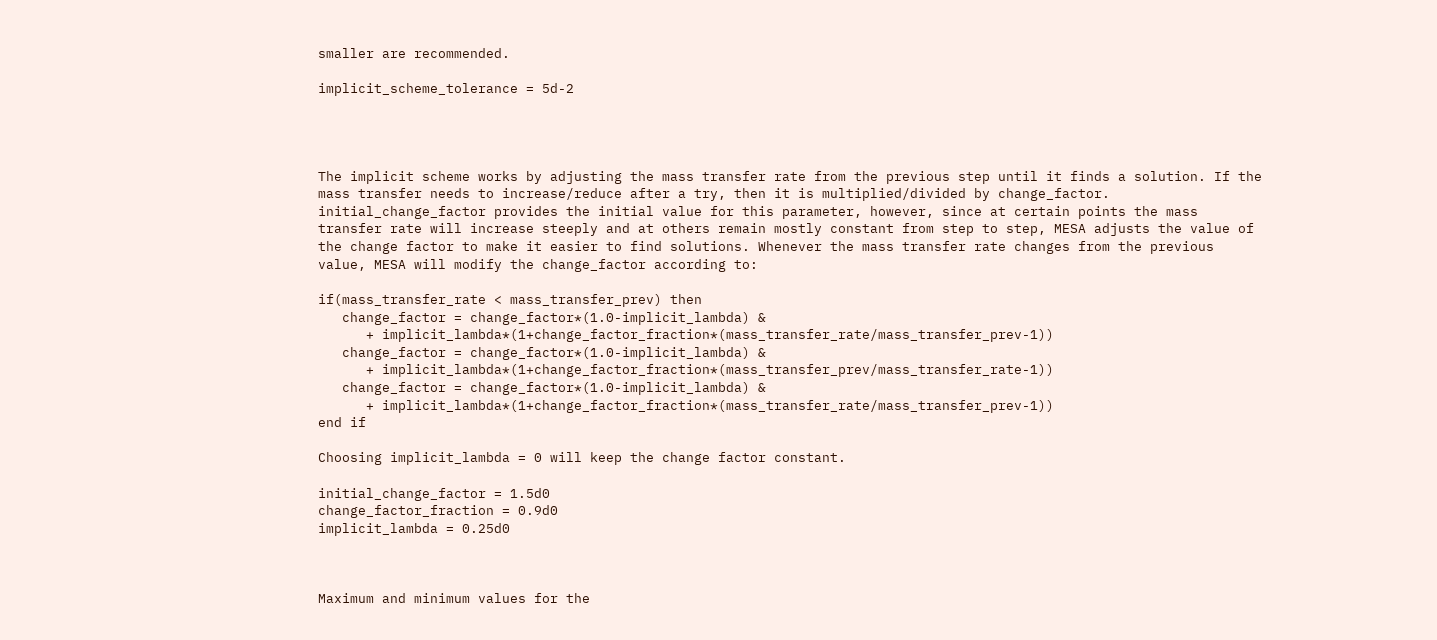smaller are recommended.

implicit_scheme_tolerance = 5d-2




The implicit scheme works by adjusting the mass transfer rate from the previous step until it finds a solution. If the mass transfer needs to increase/reduce after a try, then it is multiplied/divided by change_factor. initial_change_factor provides the initial value for this parameter, however, since at certain points the mass transfer rate will increase steeply and at others remain mostly constant from step to step, MESA adjusts the value of the change factor to make it easier to find solutions. Whenever the mass transfer rate changes from the previous value, MESA will modify the change_factor according to:

if(mass_transfer_rate < mass_transfer_prev) then
   change_factor = change_factor*(1.0-implicit_lambda) &
      + implicit_lambda*(1+change_factor_fraction*(mass_transfer_rate/mass_transfer_prev-1))
   change_factor = change_factor*(1.0-implicit_lambda) &
      + implicit_lambda*(1+change_factor_fraction*(mass_transfer_prev/mass_transfer_rate-1))
   change_factor = change_factor*(1.0-implicit_lambda) &
      + implicit_lambda*(1+change_factor_fraction*(mass_transfer_rate/mass_transfer_prev-1))
end if

Choosing implicit_lambda = 0 will keep the change factor constant.

initial_change_factor = 1.5d0
change_factor_fraction = 0.9d0
implicit_lambda = 0.25d0



Maximum and minimum values for the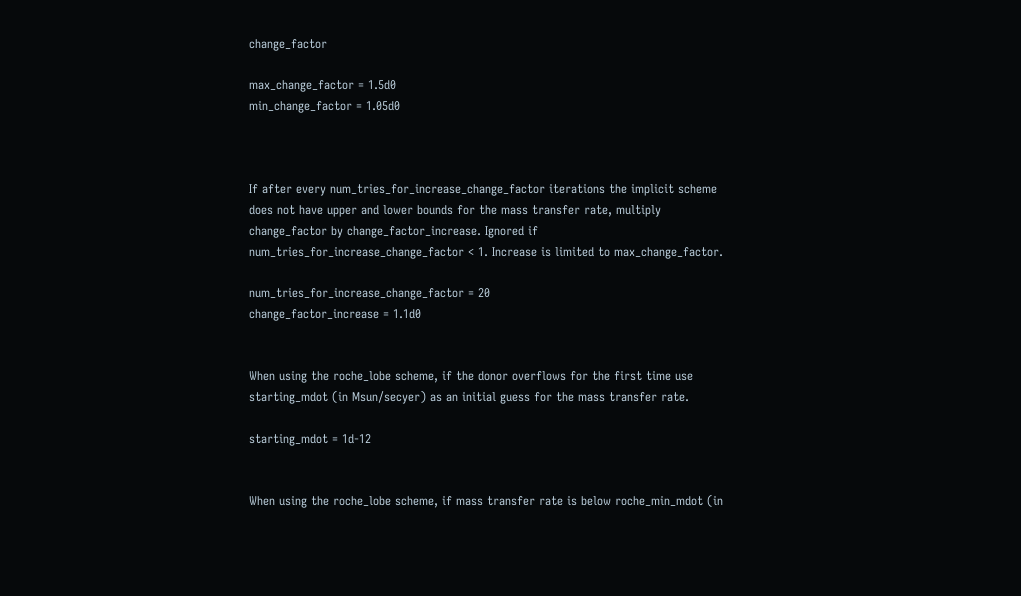change_factor

max_change_factor = 1.5d0
min_change_factor = 1.05d0



If after every num_tries_for_increase_change_factor iterations the implicit scheme does not have upper and lower bounds for the mass transfer rate, multiply change_factor by change_factor_increase. Ignored if num_tries_for_increase_change_factor < 1. Increase is limited to max_change_factor.

num_tries_for_increase_change_factor = 20
change_factor_increase = 1.1d0


When using the roche_lobe scheme, if the donor overflows for the first time use starting_mdot (in Msun/secyer) as an initial guess for the mass transfer rate.

starting_mdot = 1d-12


When using the roche_lobe scheme, if mass transfer rate is below roche_min_mdot (in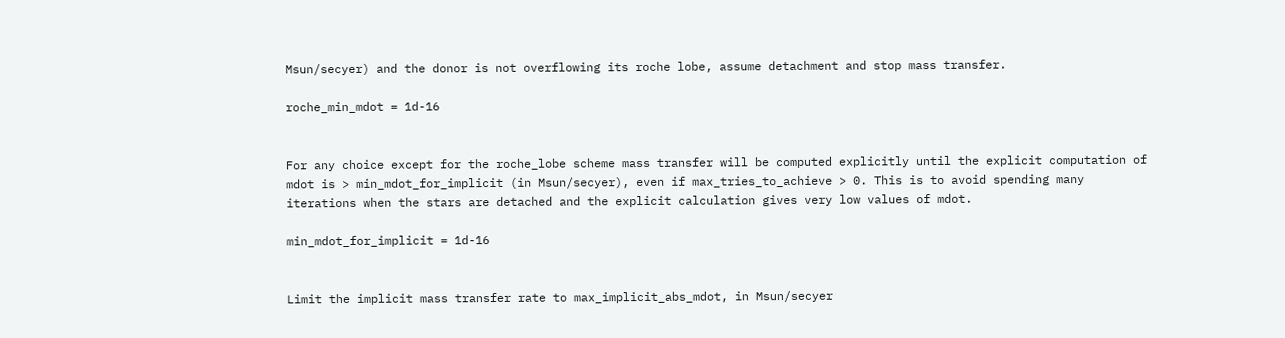Msun/secyer) and the donor is not overflowing its roche lobe, assume detachment and stop mass transfer.

roche_min_mdot = 1d-16


For any choice except for the roche_lobe scheme mass transfer will be computed explicitly until the explicit computation of mdot is > min_mdot_for_implicit (in Msun/secyer), even if max_tries_to_achieve > 0. This is to avoid spending many iterations when the stars are detached and the explicit calculation gives very low values of mdot.

min_mdot_for_implicit = 1d-16


Limit the implicit mass transfer rate to max_implicit_abs_mdot, in Msun/secyer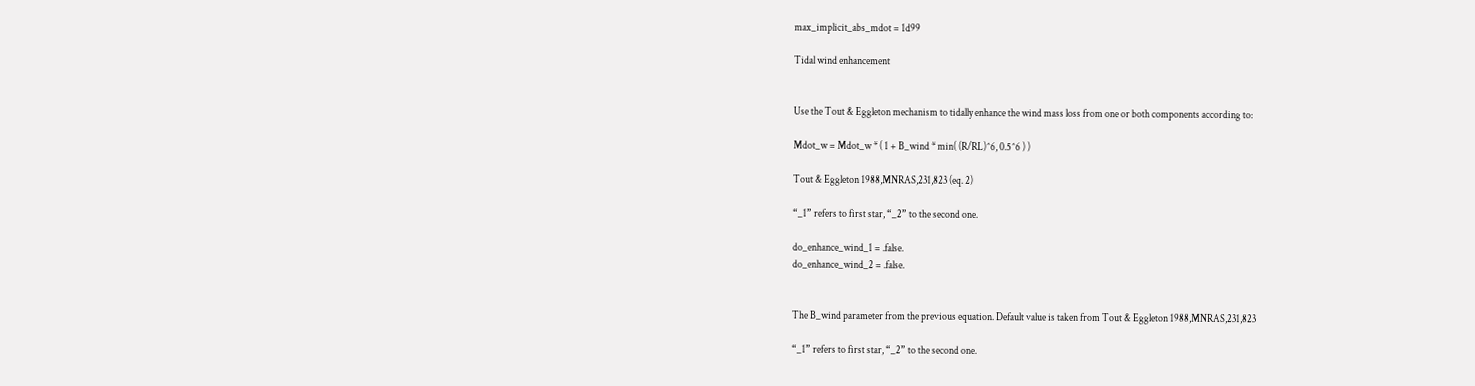max_implicit_abs_mdot = 1d99

Tidal wind enhancement


Use the Tout & Eggleton mechanism to tidally enhance the wind mass loss from one or both components according to:

Mdot_w = Mdot_w * ( 1 + B_wind * min( (R/RL)^6, 0.5^6 ) )

Tout & Eggleton 1988,MNRAS,231,823 (eq. 2)

“_1” refers to first star, “_2” to the second one.

do_enhance_wind_1 = .false.
do_enhance_wind_2 = .false.


The B_wind parameter from the previous equation. Default value is taken from Tout & Eggleton 1988,MNRAS,231,823

“_1” refers to first star, “_2” to the second one.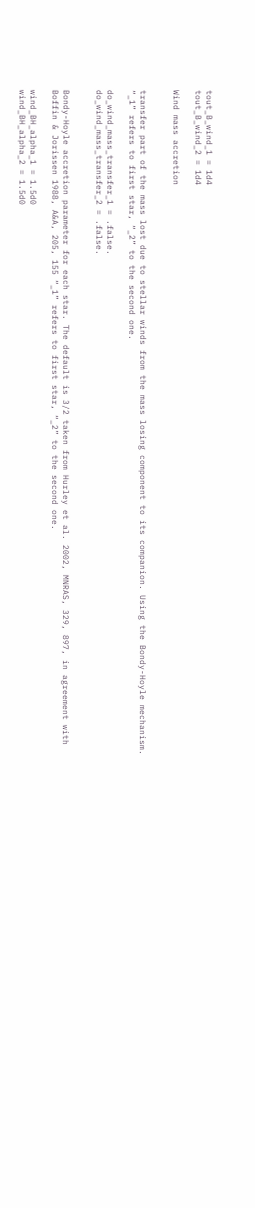tout_B_wind_1 = 1d4
tout_B_wind_2 = 1d4

Wind mass accretion


transfer part of the mass lost due to stellar winds from the mass losing component to its companion. Using the Bondy-Hoyle mechanism. “_1” refers to first star, “_2” to the second one.

do_wind_mass_transfer_1 = .false.
do_wind_mass_transfer_2 = .false.


Bondy-Hoyle accretion parameter for each star. The default is 3/2 taken from Hurley et al. 2002, MNRAS, 329, 897, in agreement with Boffin & Jorissen 1988, A&A, 205, 155 “_1” refers to first star, “_2” to the second one.

wind_BH_alpha_1 = 1.5d0
wind_BH_alpha_2 = 1.5d0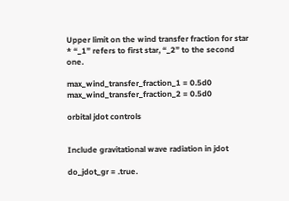Upper limit on the wind transfer fraction for star * “_1” refers to first star, “_2” to the second one.

max_wind_transfer_fraction_1 = 0.5d0
max_wind_transfer_fraction_2 = 0.5d0

orbital jdot controls


Include gravitational wave radiation in jdot

do_jdot_gr = .true.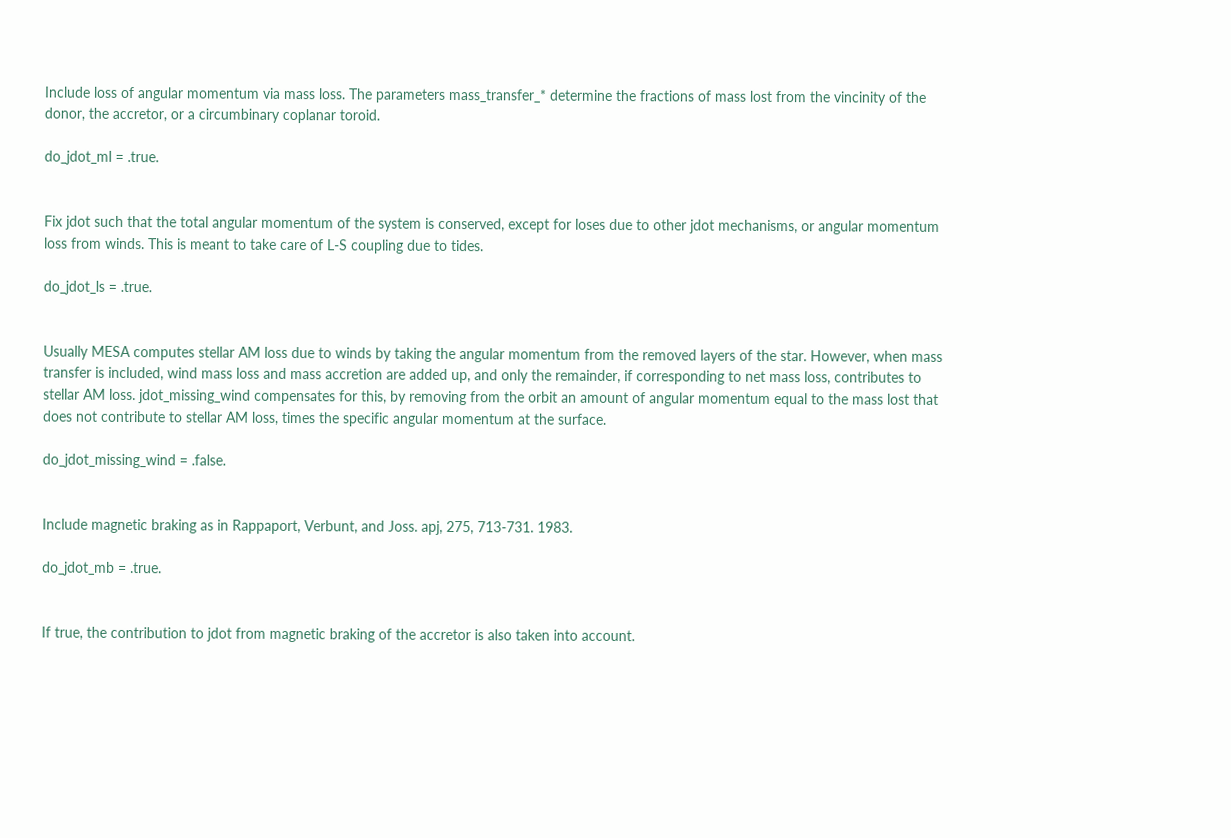Include loss of angular momentum via mass loss. The parameters mass_transfer_* determine the fractions of mass lost from the vincinity of the donor, the accretor, or a circumbinary coplanar toroid.

do_jdot_ml = .true.


Fix jdot such that the total angular momentum of the system is conserved, except for loses due to other jdot mechanisms, or angular momentum loss from winds. This is meant to take care of L-S coupling due to tides.

do_jdot_ls = .true.


Usually MESA computes stellar AM loss due to winds by taking the angular momentum from the removed layers of the star. However, when mass transfer is included, wind mass loss and mass accretion are added up, and only the remainder, if corresponding to net mass loss, contributes to stellar AM loss. jdot_missing_wind compensates for this, by removing from the orbit an amount of angular momentum equal to the mass lost that does not contribute to stellar AM loss, times the specific angular momentum at the surface.

do_jdot_missing_wind = .false.


Include magnetic braking as in Rappaport, Verbunt, and Joss. apj, 275, 713-731. 1983.

do_jdot_mb = .true.


If true, the contribution to jdot from magnetic braking of the accretor is also taken into account.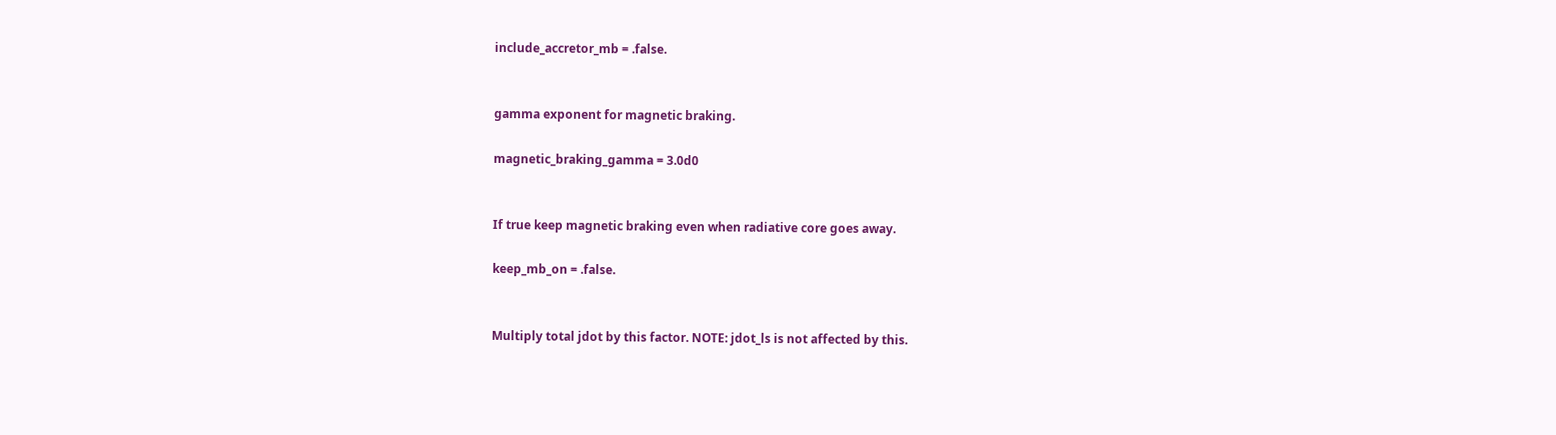include_accretor_mb = .false.


gamma exponent for magnetic braking.

magnetic_braking_gamma = 3.0d0


If true keep magnetic braking even when radiative core goes away.

keep_mb_on = .false.


Multiply total jdot by this factor. NOTE: jdot_ls is not affected by this.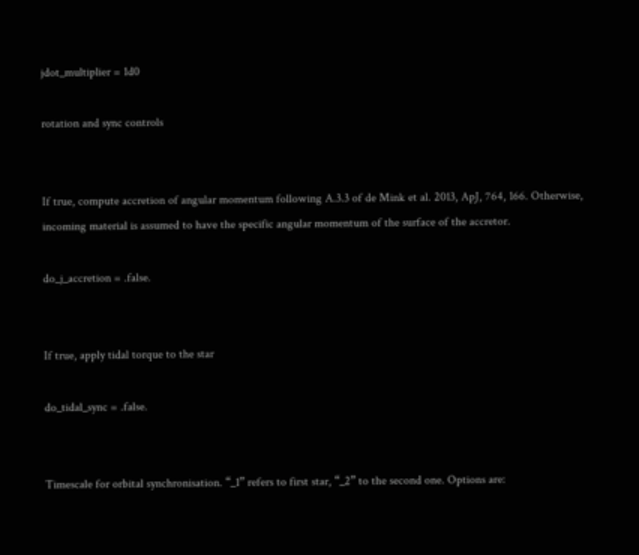jdot_multiplier = 1d0

rotation and sync controls


If true, compute accretion of angular momentum following A.3.3 of de Mink et al. 2013, ApJ, 764, 166. Otherwise, incoming material is assumed to have the specific angular momentum of the surface of the accretor.

do_j_accretion = .false.


If true, apply tidal torque to the star

do_tidal_sync = .false.


Timescale for orbital synchronisation. “_1” refers to first star, “_2” to the second one. Options are: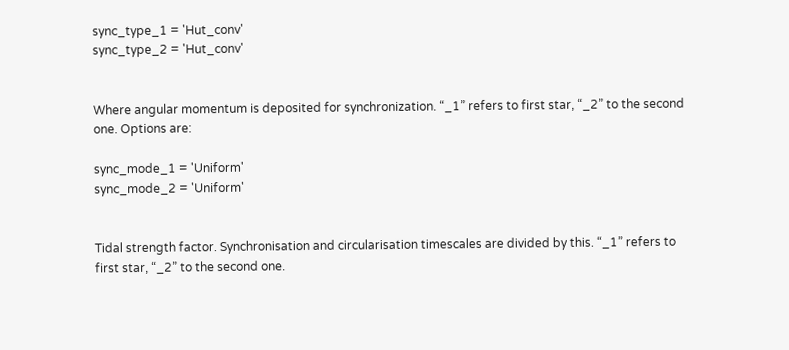sync_type_1 = 'Hut_conv'
sync_type_2 = 'Hut_conv'


Where angular momentum is deposited for synchronization. “_1” refers to first star, “_2” to the second one. Options are:

sync_mode_1 = 'Uniform'
sync_mode_2 = 'Uniform'


Tidal strength factor. Synchronisation and circularisation timescales are divided by this. “_1” refers to first star, “_2” to the second one.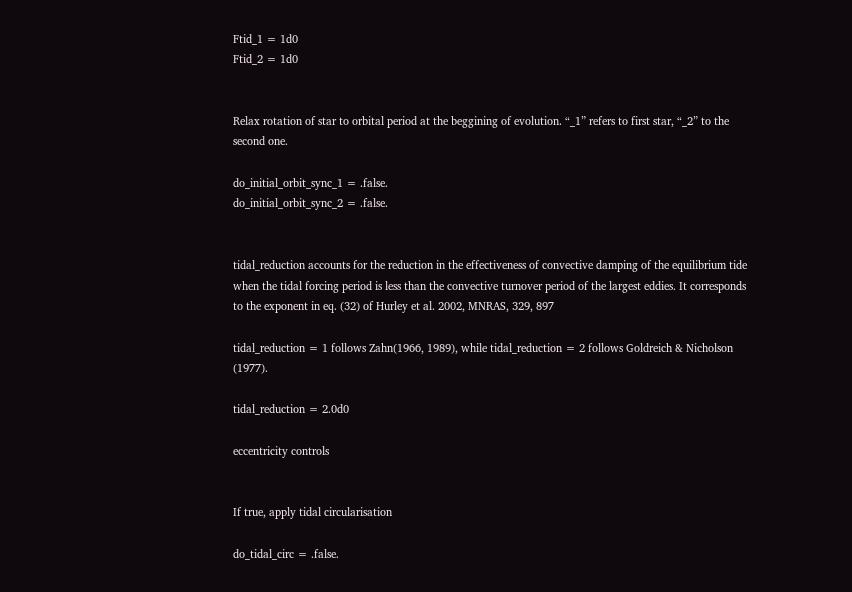Ftid_1 = 1d0
Ftid_2 = 1d0


Relax rotation of star to orbital period at the beggining of evolution. “_1” refers to first star, “_2” to the second one.

do_initial_orbit_sync_1 = .false.
do_initial_orbit_sync_2 = .false.


tidal_reduction accounts for the reduction in the effectiveness of convective damping of the equilibrium tide when the tidal forcing period is less than the convective turnover period of the largest eddies. It corresponds to the exponent in eq. (32) of Hurley et al. 2002, MNRAS, 329, 897

tidal_reduction = 1 follows Zahn(1966, 1989), while tidal_reduction = 2 follows Goldreich & Nicholson (1977).

tidal_reduction = 2.0d0

eccentricity controls


If true, apply tidal circularisation

do_tidal_circ = .false.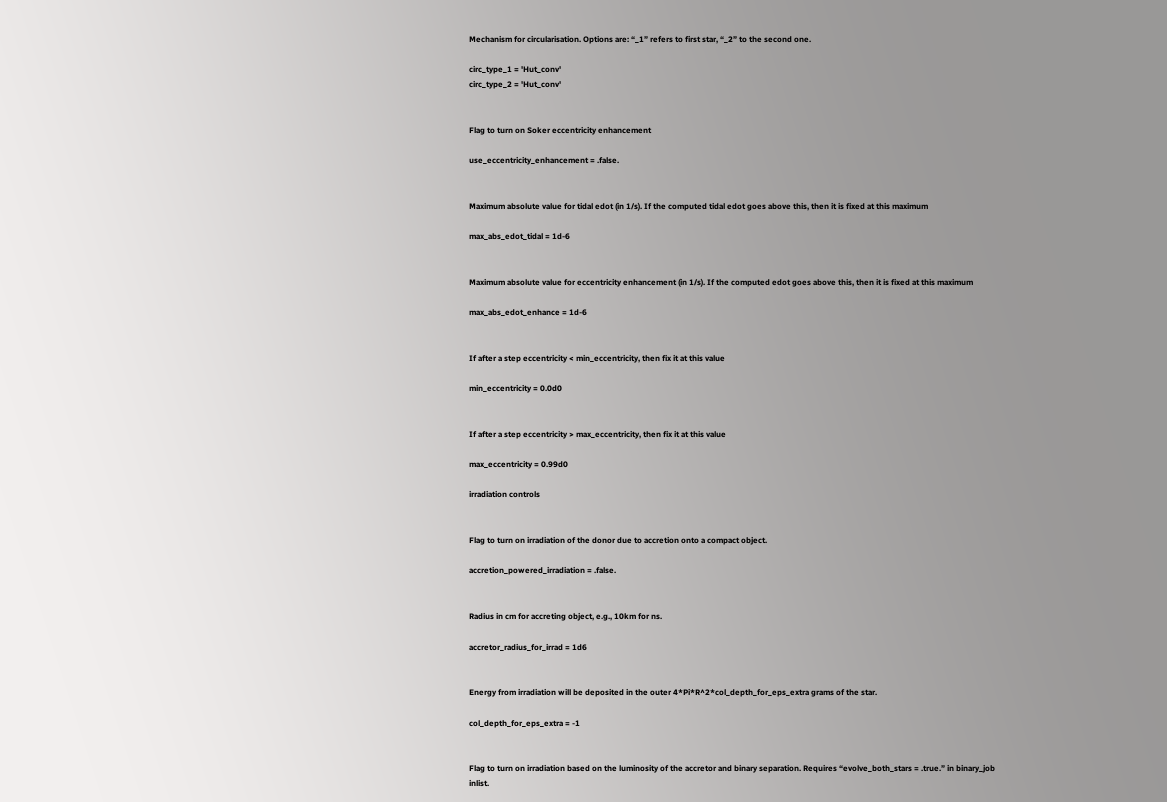Mechanism for circularisation. Options are: “_1” refers to first star, “_2” to the second one.

circ_type_1 = 'Hut_conv'
circ_type_2 = 'Hut_conv'


Flag to turn on Soker eccentricity enhancement

use_eccentricity_enhancement = .false.


Maximum absolute value for tidal edot (in 1/s). If the computed tidal edot goes above this, then it is fixed at this maximum

max_abs_edot_tidal = 1d-6


Maximum absolute value for eccentricity enhancement (in 1/s). If the computed edot goes above this, then it is fixed at this maximum

max_abs_edot_enhance = 1d-6


If after a step eccentricity < min_eccentricity, then fix it at this value

min_eccentricity = 0.0d0


If after a step eccentricity > max_eccentricity, then fix it at this value

max_eccentricity = 0.99d0

irradiation controls


Flag to turn on irradiation of the donor due to accretion onto a compact object.

accretion_powered_irradiation = .false.


Radius in cm for accreting object, e.g., 10km for ns.

accretor_radius_for_irrad = 1d6


Energy from irradiation will be deposited in the outer 4*Pi*R^2*col_depth_for_eps_extra grams of the star.

col_depth_for_eps_extra = -1


Flag to turn on irradiation based on the luminosity of the accretor and binary separation. Requires “evolve_both_stars = .true.” in binary_job inlist.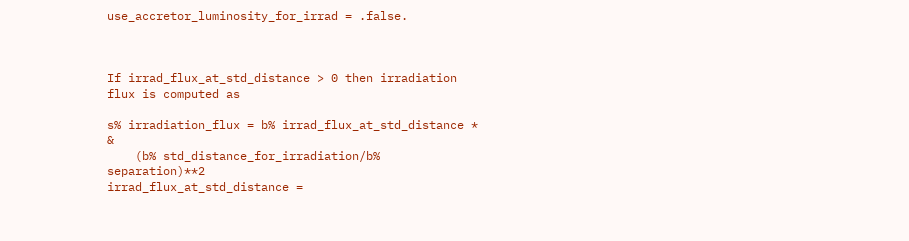use_accretor_luminosity_for_irrad = .false.



If irrad_flux_at_std_distance > 0 then irradiation flux is computed as

s% irradiation_flux = b% irrad_flux_at_std_distance * &
    (b% std_distance_for_irradiation/b% separation)**2
irrad_flux_at_std_distance =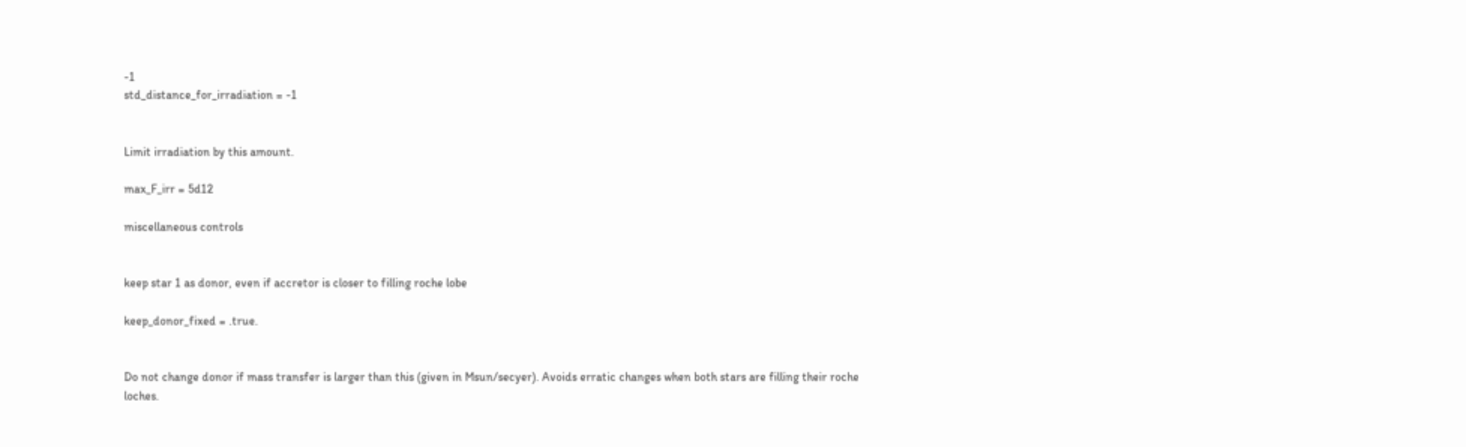-1
std_distance_for_irradiation = -1


Limit irradiation by this amount.

max_F_irr = 5d12

miscellaneous controls


keep star 1 as donor, even if accretor is closer to filling roche lobe

keep_donor_fixed = .true.


Do not change donor if mass transfer is larger than this (given in Msun/secyer). Avoids erratic changes when both stars are filling their roche loches.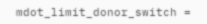mdot_limit_donor_switch =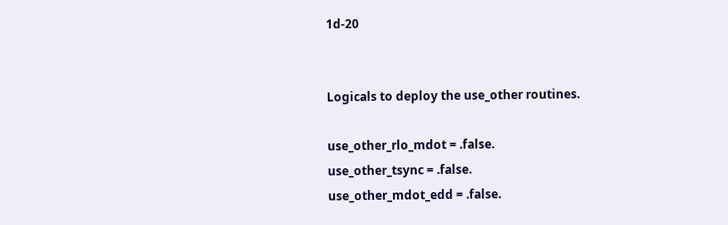1d-20


Logicals to deploy the use_other routines.

use_other_rlo_mdot = .false.
use_other_tsync = .false.
use_other_mdot_edd = .false.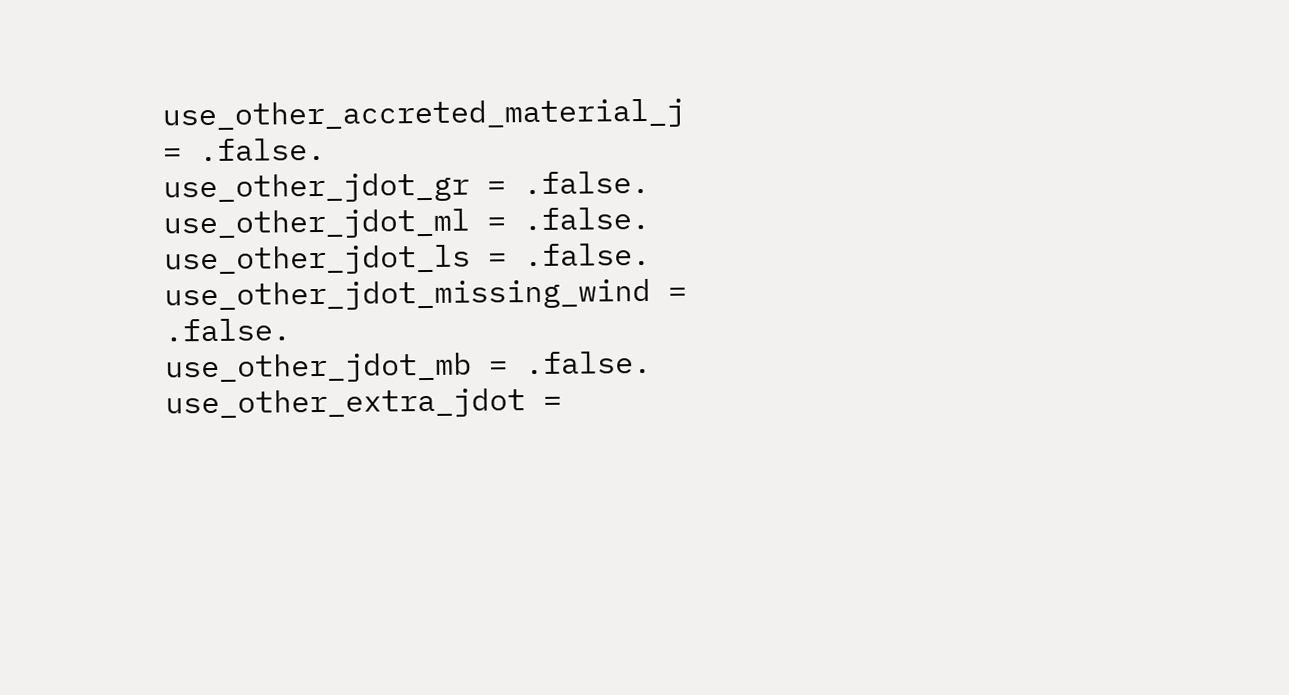use_other_accreted_material_j = .false.
use_other_jdot_gr = .false.
use_other_jdot_ml = .false.
use_other_jdot_ls = .false.
use_other_jdot_missing_wind = .false.
use_other_jdot_mb = .false.
use_other_extra_jdot =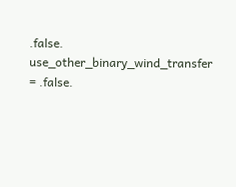.false.
use_other_binary_wind_transfer = .false.